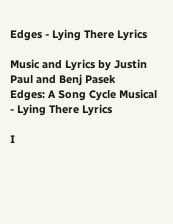Edges - Lying There Lyrics

Music and Lyrics by Justin Paul and Benj Pasek
Edges: A Song Cycle Musical - Lying There Lyrics

I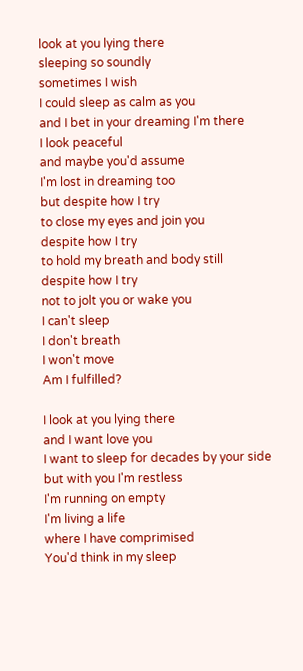look at you lying there
sleeping so soundly
sometimes I wish
I could sleep as calm as you
and I bet in your dreaming I'm there
I look peaceful
and maybe you'd assume
I'm lost in dreaming too
but despite how I try
to close my eyes and join you
despite how I try
to hold my breath and body still
despite how I try
not to jolt you or wake you
I can't sleep
I don't breath
I won't move
Am I fulfilled?

I look at you lying there
and I want love you
I want to sleep for decades by your side
but with you I'm restless
I'm running on empty
I'm living a life
where I have comprimised
You'd think in my sleep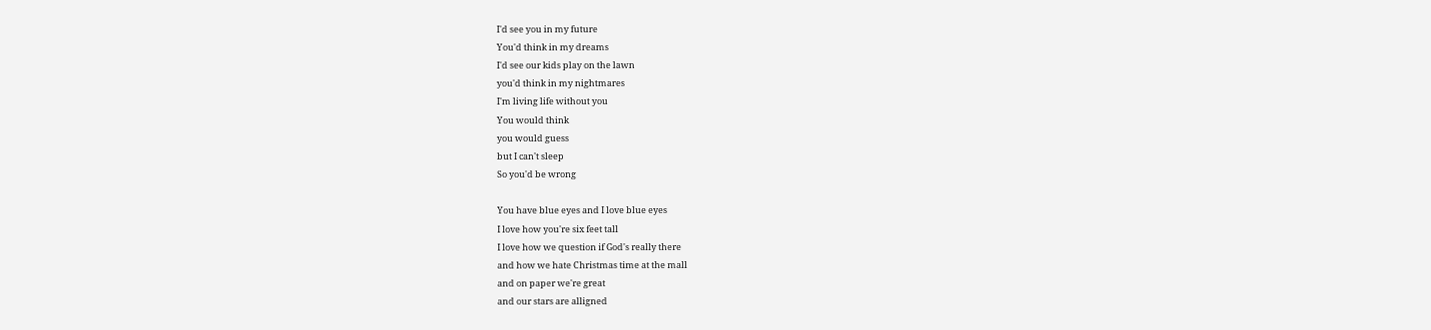I'd see you in my future
You'd think in my dreams
I'd see our kids play on the lawn
you'd think in my nightmares
I'm living life without you
You would think
you would guess
but I can't sleep
So you'd be wrong

You have blue eyes and I love blue eyes
I love how you're six feet tall
I love how we question if God's really there
and how we hate Christmas time at the mall
and on paper we're great
and our stars are alligned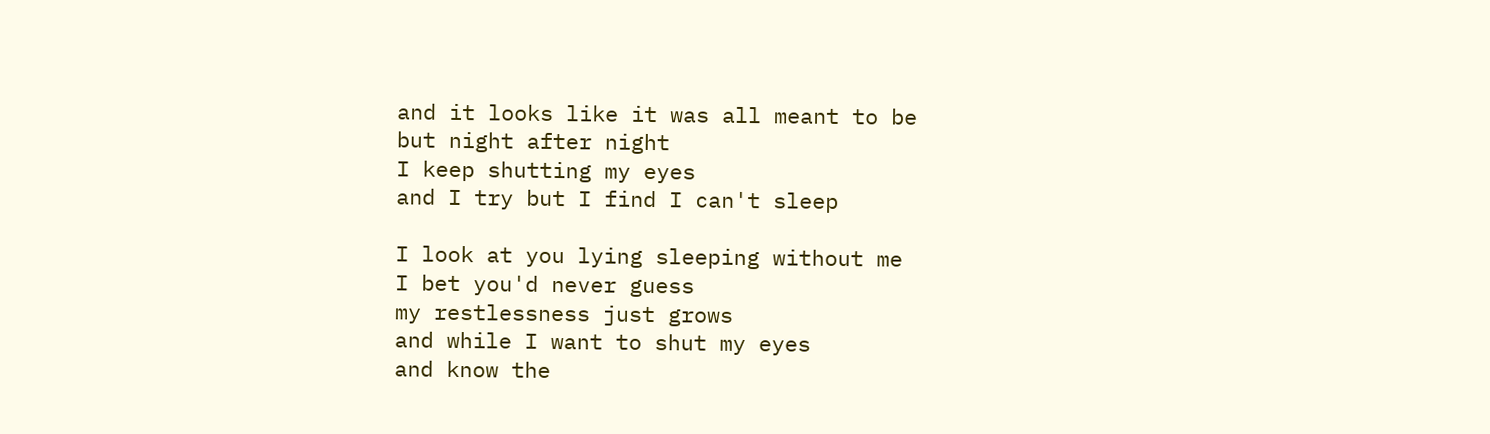and it looks like it was all meant to be
but night after night
I keep shutting my eyes
and I try but I find I can't sleep

I look at you lying sleeping without me
I bet you'd never guess
my restlessness just grows
and while I want to shut my eyes
and know the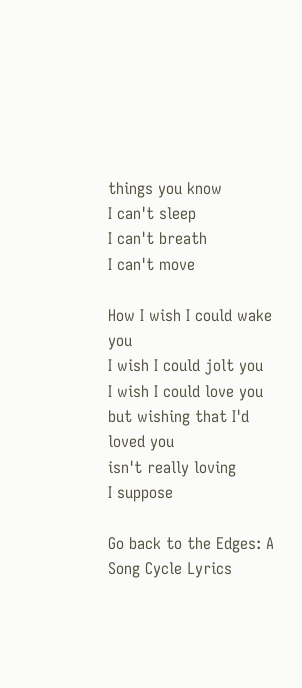things you know
I can't sleep
I can't breath
I can't move

How I wish I could wake you
I wish I could jolt you
I wish I could love you
but wishing that I'd loved you
isn't really loving
I suppose

Go back to the Edges: A Song Cycle Lyrics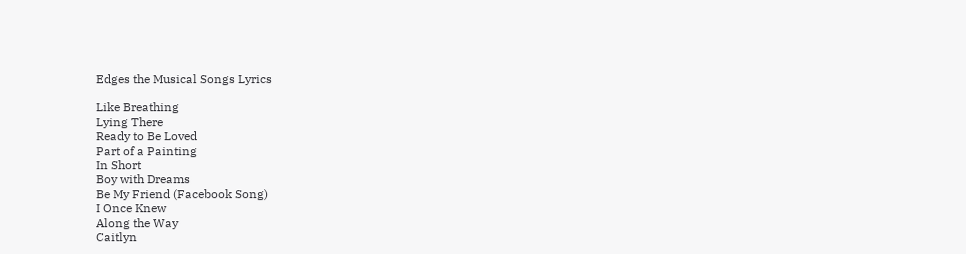Edges the Musical Songs Lyrics

Like Breathing
Lying There
Ready to Be Loved
Part of a Painting
In Short
Boy with Dreams
Be My Friend (Facebook Song)
I Once Knew
Along the Way
Caitlyn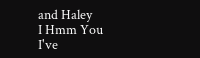and Haley
I Hmm You
I've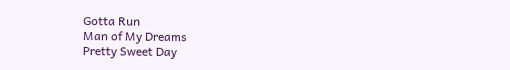Gotta Run
Man of My Dreams
Pretty Sweet Day